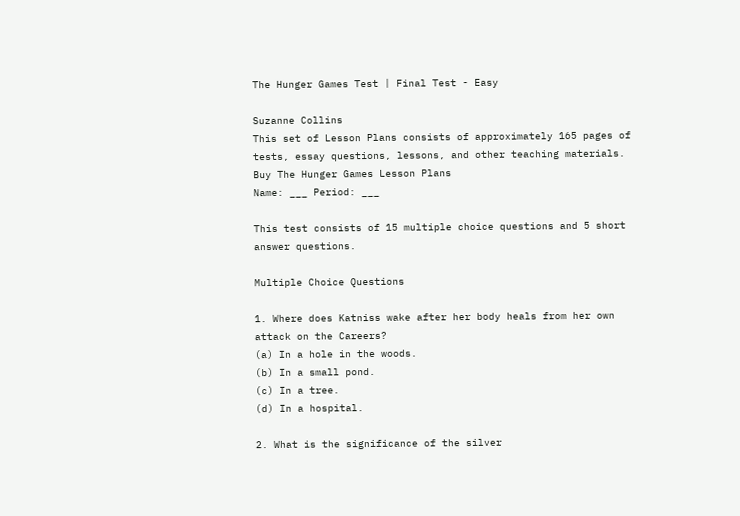The Hunger Games Test | Final Test - Easy

Suzanne Collins
This set of Lesson Plans consists of approximately 165 pages of tests, essay questions, lessons, and other teaching materials.
Buy The Hunger Games Lesson Plans
Name: ___ Period: ___

This test consists of 15 multiple choice questions and 5 short answer questions.

Multiple Choice Questions

1. Where does Katniss wake after her body heals from her own attack on the Careers?
(a) In a hole in the woods.
(b) In a small pond.
(c) In a tree.
(d) In a hospital.

2. What is the significance of the silver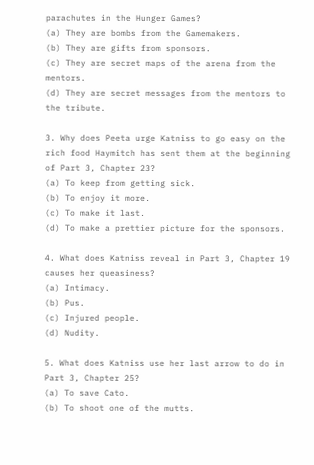parachutes in the Hunger Games?
(a) They are bombs from the Gamemakers.
(b) They are gifts from sponsors.
(c) They are secret maps of the arena from the mentors.
(d) They are secret messages from the mentors to the tribute.

3. Why does Peeta urge Katniss to go easy on the rich food Haymitch has sent them at the beginning of Part 3, Chapter 23?
(a) To keep from getting sick.
(b) To enjoy it more.
(c) To make it last.
(d) To make a prettier picture for the sponsors.

4. What does Katniss reveal in Part 3, Chapter 19 causes her queasiness?
(a) Intimacy.
(b) Pus.
(c) Injured people.
(d) Nudity.

5. What does Katniss use her last arrow to do in Part 3, Chapter 25?
(a) To save Cato.
(b) To shoot one of the mutts.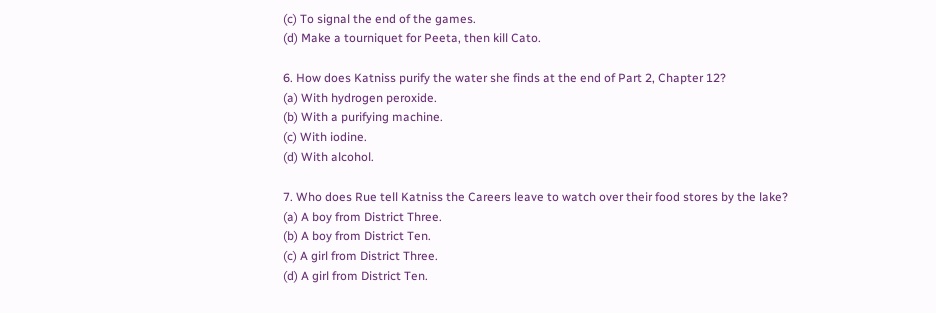(c) To signal the end of the games.
(d) Make a tourniquet for Peeta, then kill Cato.

6. How does Katniss purify the water she finds at the end of Part 2, Chapter 12?
(a) With hydrogen peroxide.
(b) With a purifying machine.
(c) With iodine.
(d) With alcohol.

7. Who does Rue tell Katniss the Careers leave to watch over their food stores by the lake?
(a) A boy from District Three.
(b) A boy from District Ten.
(c) A girl from District Three.
(d) A girl from District Ten.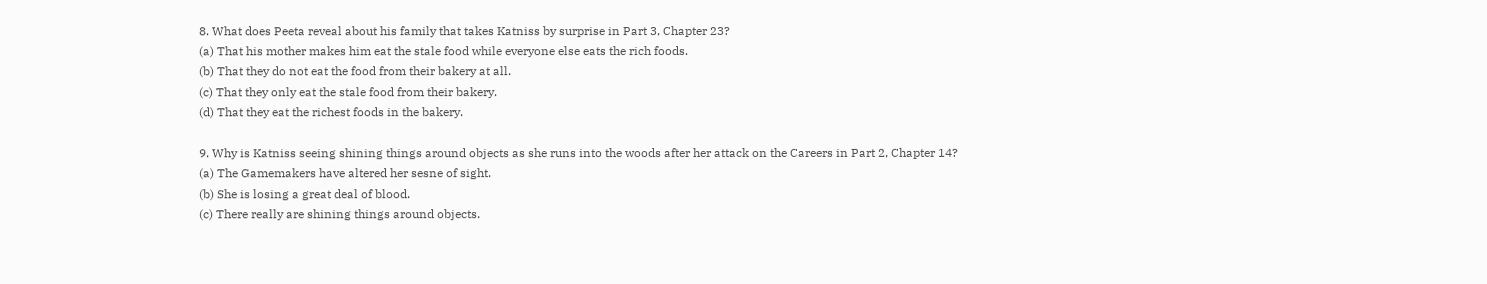8. What does Peeta reveal about his family that takes Katniss by surprise in Part 3, Chapter 23?
(a) That his mother makes him eat the stale food while everyone else eats the rich foods.
(b) That they do not eat the food from their bakery at all.
(c) That they only eat the stale food from their bakery.
(d) That they eat the richest foods in the bakery.

9. Why is Katniss seeing shining things around objects as she runs into the woods after her attack on the Careers in Part 2, Chapter 14?
(a) The Gamemakers have altered her sesne of sight.
(b) She is losing a great deal of blood.
(c) There really are shining things around objects.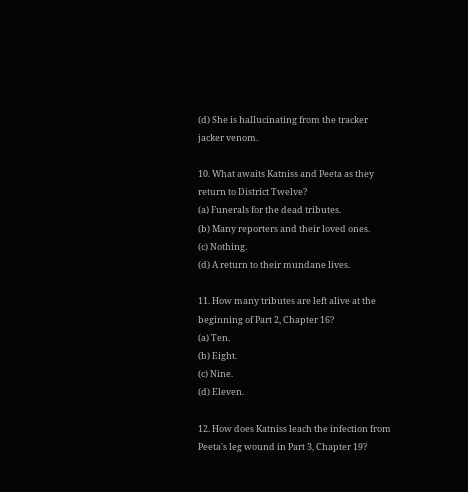(d) She is hallucinating from the tracker jacker venom.

10. What awaits Katniss and Peeta as they return to District Twelve?
(a) Funerals for the dead tributes.
(b) Many reporters and their loved ones.
(c) Nothing.
(d) A return to their mundane lives.

11. How many tributes are left alive at the beginning of Part 2, Chapter 16?
(a) Ten.
(b) Eight.
(c) Nine.
(d) Eleven.

12. How does Katniss leach the infection from Peeta's leg wound in Part 3, Chapter 19?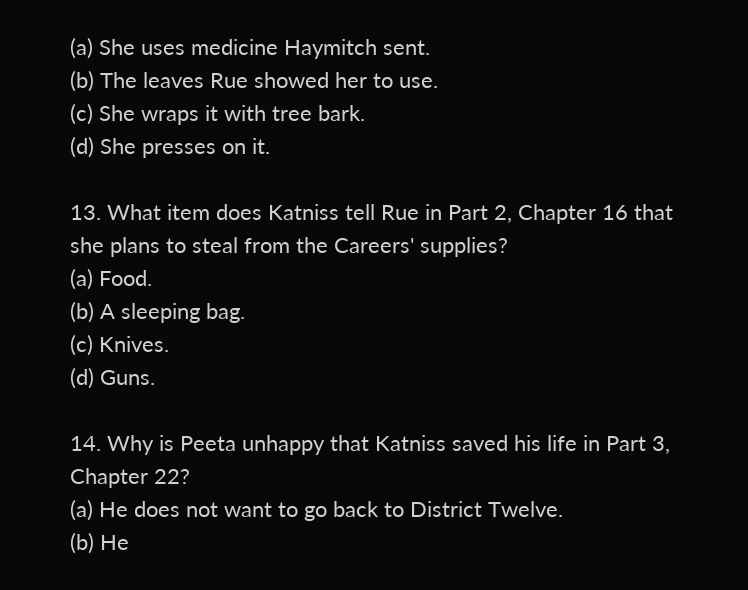(a) She uses medicine Haymitch sent.
(b) The leaves Rue showed her to use.
(c) She wraps it with tree bark.
(d) She presses on it.

13. What item does Katniss tell Rue in Part 2, Chapter 16 that she plans to steal from the Careers' supplies?
(a) Food.
(b) A sleeping bag.
(c) Knives.
(d) Guns.

14. Why is Peeta unhappy that Katniss saved his life in Part 3, Chapter 22?
(a) He does not want to go back to District Twelve.
(b) He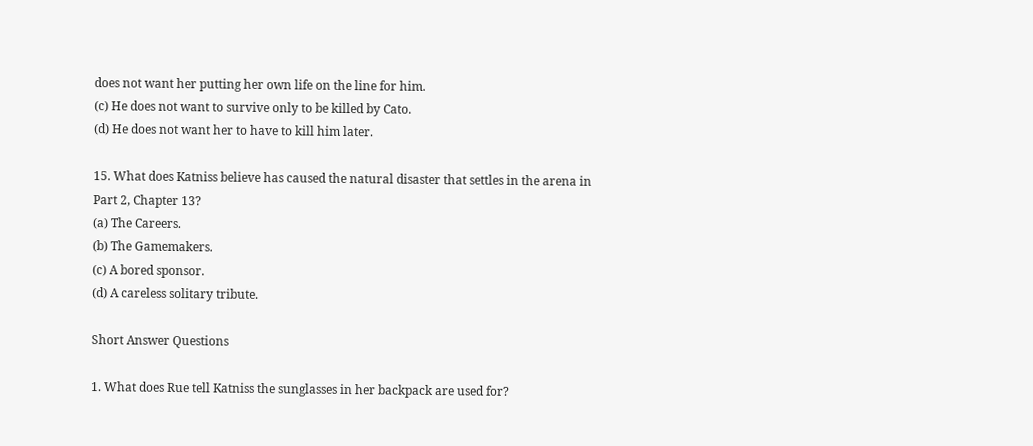does not want her putting her own life on the line for him.
(c) He does not want to survive only to be killed by Cato.
(d) He does not want her to have to kill him later.

15. What does Katniss believe has caused the natural disaster that settles in the arena in Part 2, Chapter 13?
(a) The Careers.
(b) The Gamemakers.
(c) A bored sponsor.
(d) A careless solitary tribute.

Short Answer Questions

1. What does Rue tell Katniss the sunglasses in her backpack are used for?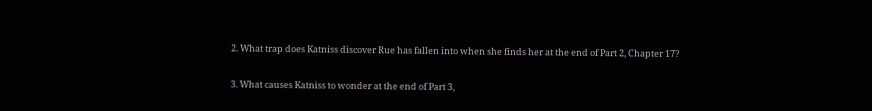2. What trap does Katniss discover Rue has fallen into when she finds her at the end of Part 2, Chapter 17?

3. What causes Katniss to wonder at the end of Part 3,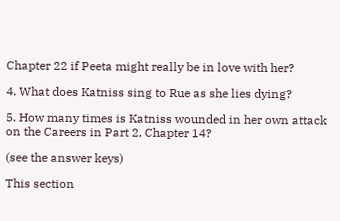Chapter 22 if Peeta might really be in love with her?

4. What does Katniss sing to Rue as she lies dying?

5. How many times is Katniss wounded in her own attack on the Careers in Part 2, Chapter 14?

(see the answer keys)

This section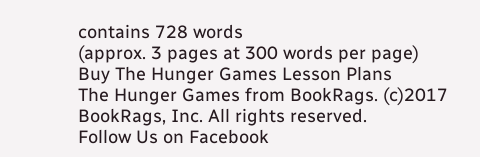contains 728 words
(approx. 3 pages at 300 words per page)
Buy The Hunger Games Lesson Plans
The Hunger Games from BookRags. (c)2017 BookRags, Inc. All rights reserved.
Follow Us on Facebook